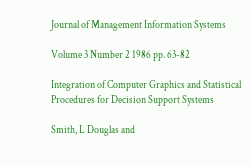Journal of Management Information Systems

Volume 3 Number 2 1986 pp. 63-82

Integration of Computer Graphics and Statistical Procedures for Decision Support Systems

Smith, L Douglas and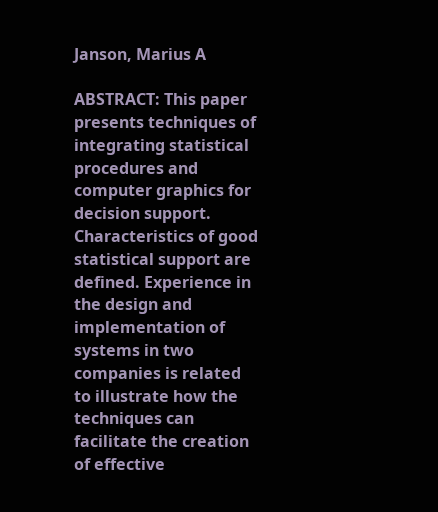Janson, Marius A

ABSTRACT: This paper presents techniques of integrating statistical procedures and computer graphics for decision support. Characteristics of good statistical support are defined. Experience in the design and implementation of systems in two companies is related to illustrate how the techniques can facilitate the creation of effective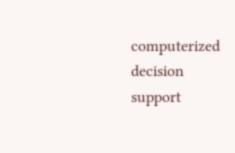computerized decision support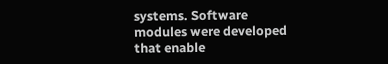systems. Software modules were developed that enable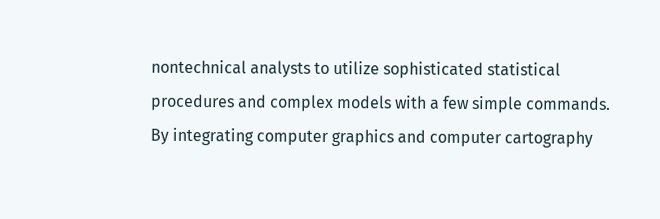nontechnical analysts to utilize sophisticated statistical procedures and complex models with a few simple commands. By integrating computer graphics and computer cartography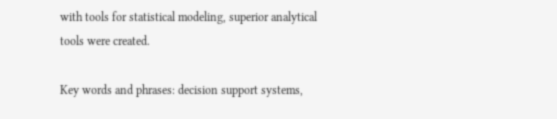with tools for statistical modeling, superior analytical tools were created.

Key words and phrases: decision support systems,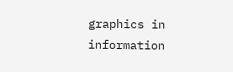graphics in information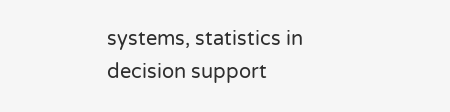systems, statistics in decision support